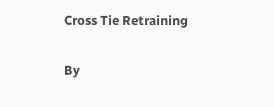Cross Tie Retraining

By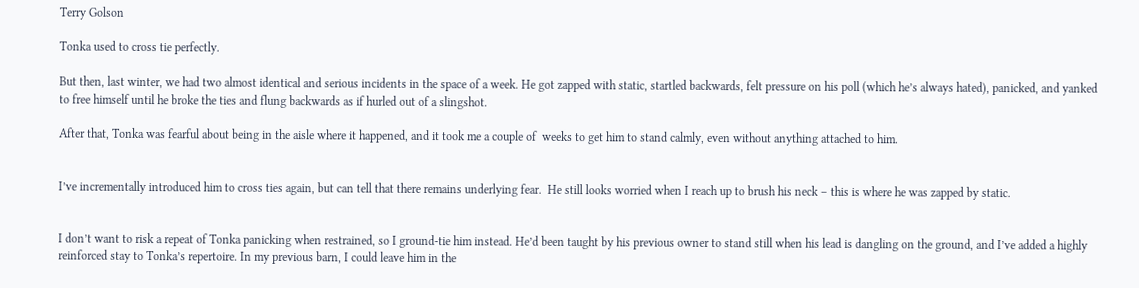Terry Golson

Tonka used to cross tie perfectly.

But then, last winter, we had two almost identical and serious incidents in the space of a week. He got zapped with static, startled backwards, felt pressure on his poll (which he’s always hated), panicked, and yanked to free himself until he broke the ties and flung backwards as if hurled out of a slingshot.

After that, Tonka was fearful about being in the aisle where it happened, and it took me a couple of  weeks to get him to stand calmly, even without anything attached to him.


I’ve incrementally introduced him to cross ties again, but can tell that there remains underlying fear.  He still looks worried when I reach up to brush his neck – this is where he was zapped by static.


I don’t want to risk a repeat of Tonka panicking when restrained, so I ground-tie him instead. He’d been taught by his previous owner to stand still when his lead is dangling on the ground, and I’ve added a highly reinforced stay to Tonka’s repertoire. In my previous barn, I could leave him in the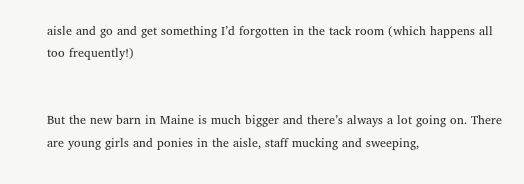aisle and go and get something I’d forgotten in the tack room (which happens all too frequently!)


But the new barn in Maine is much bigger and there’s always a lot going on. There are young girls and ponies in the aisle, staff mucking and sweeping,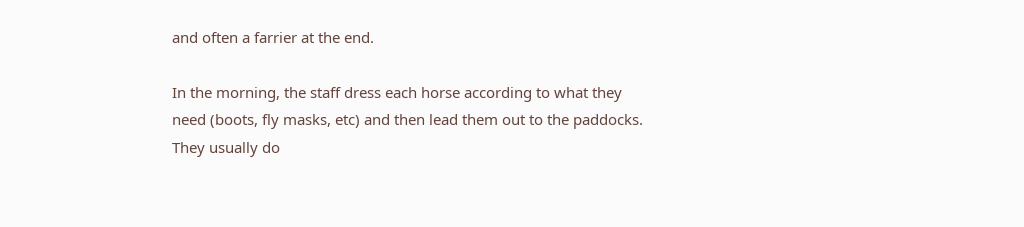and often a farrier at the end.

In the morning, the staff dress each horse according to what they need (boots, fly masks, etc) and then lead them out to the paddocks. They usually do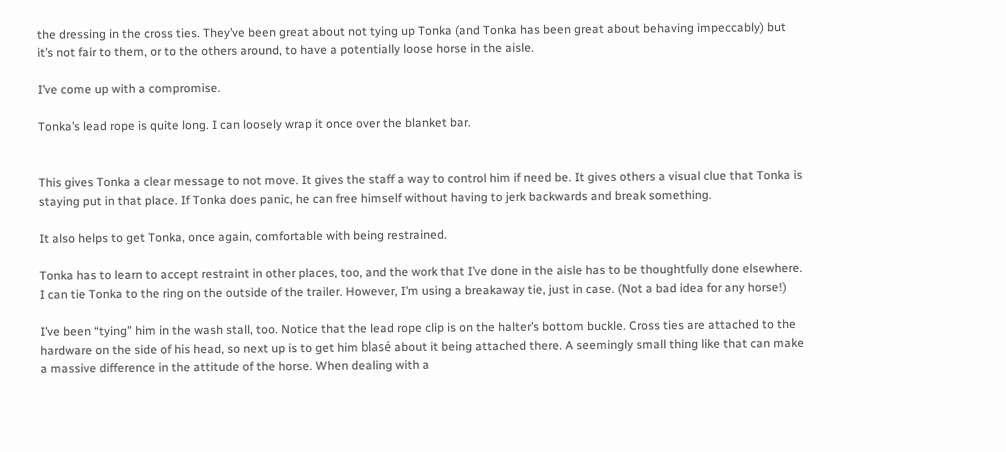the dressing in the cross ties. They’ve been great about not tying up Tonka (and Tonka has been great about behaving impeccably) but it’s not fair to them, or to the others around, to have a potentially loose horse in the aisle.

I’ve come up with a compromise.

Tonka’s lead rope is quite long. I can loosely wrap it once over the blanket bar.


This gives Tonka a clear message to not move. It gives the staff a way to control him if need be. It gives others a visual clue that Tonka is staying put in that place. If Tonka does panic, he can free himself without having to jerk backwards and break something.

It also helps to get Tonka, once again, comfortable with being restrained.

Tonka has to learn to accept restraint in other places, too, and the work that I’ve done in the aisle has to be thoughtfully done elsewhere. I can tie Tonka to the ring on the outside of the trailer. However, I’m using a breakaway tie, just in case. (Not a bad idea for any horse!)

I’ve been “tying” him in the wash stall, too. Notice that the lead rope clip is on the halter’s bottom buckle. Cross ties are attached to the hardware on the side of his head, so next up is to get him blasé about it being attached there. A seemingly small thing like that can make a massive difference in the attitude of the horse. When dealing with a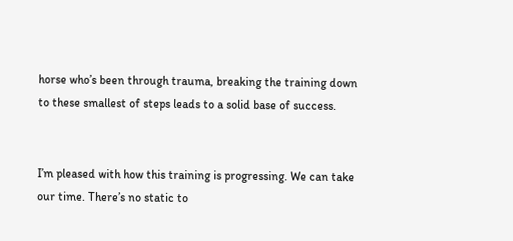horse who’s been through trauma, breaking the training down to these smallest of steps leads to a solid base of success.


I’m pleased with how this training is progressing. We can take our time. There’s no static to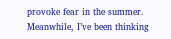provoke fear in the summer. Meanwhile, I’ve been thinking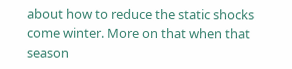about how to reduce the static shocks come winter. More on that when that season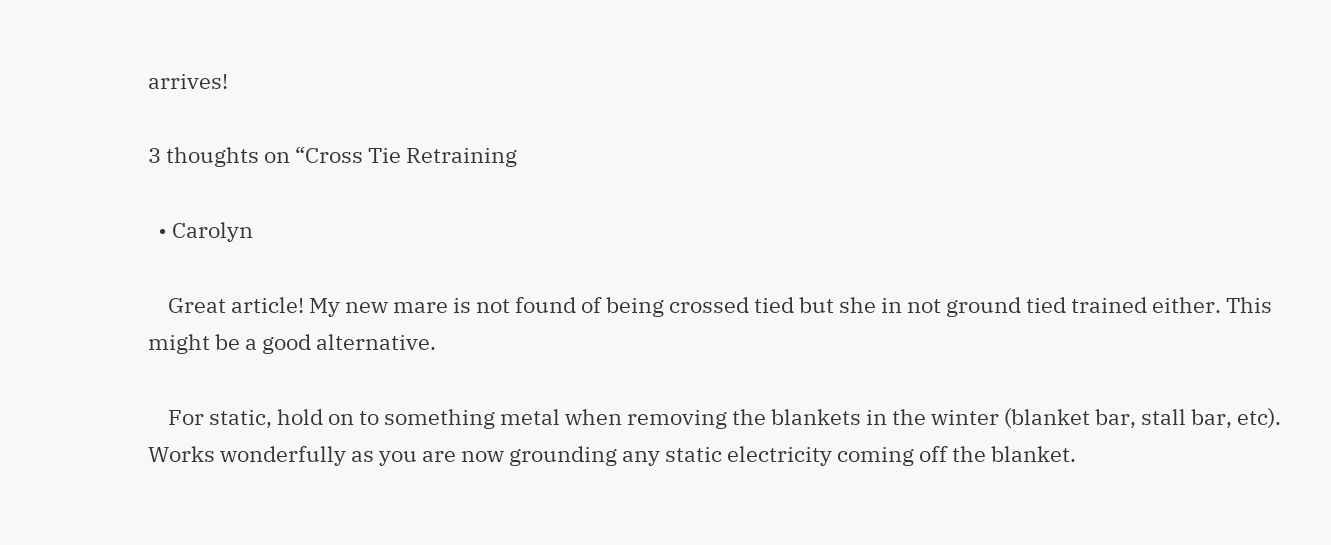arrives!

3 thoughts on “Cross Tie Retraining

  • Carolyn

    Great article! My new mare is not found of being crossed tied but she in not ground tied trained either. This might be a good alternative.

    For static, hold on to something metal when removing the blankets in the winter (blanket bar, stall bar, etc). Works wonderfully as you are now grounding any static electricity coming off the blanket.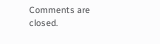Comments are closed.